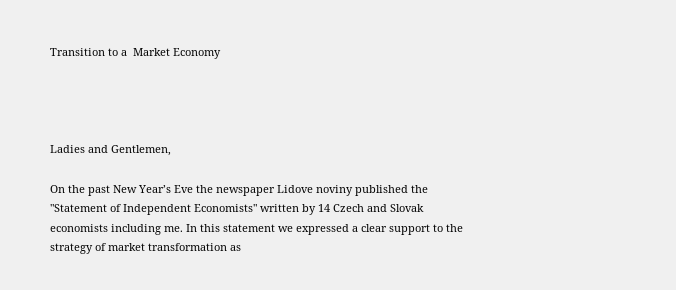Transition to a  Market Economy




Ladies and Gentlemen,

On the past New Year’s Eve the newspaper Lidove noviny published the "Statement of Independent Economists" written by 14 Czech and Slovak economists including me. In this statement we expressed a clear support to the strategy of market transformation as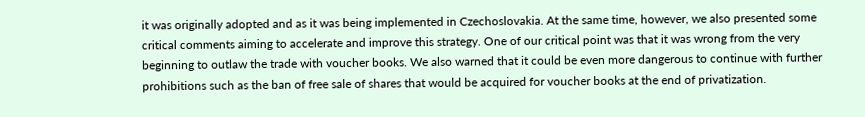it was originally adopted and as it was being implemented in Czechoslovakia. At the same time, however, we also presented some critical comments aiming to accelerate and improve this strategy. One of our critical point was that it was wrong from the very beginning to outlaw the trade with voucher books. We also warned that it could be even more dangerous to continue with further prohibitions such as the ban of free sale of shares that would be acquired for voucher books at the end of privatization.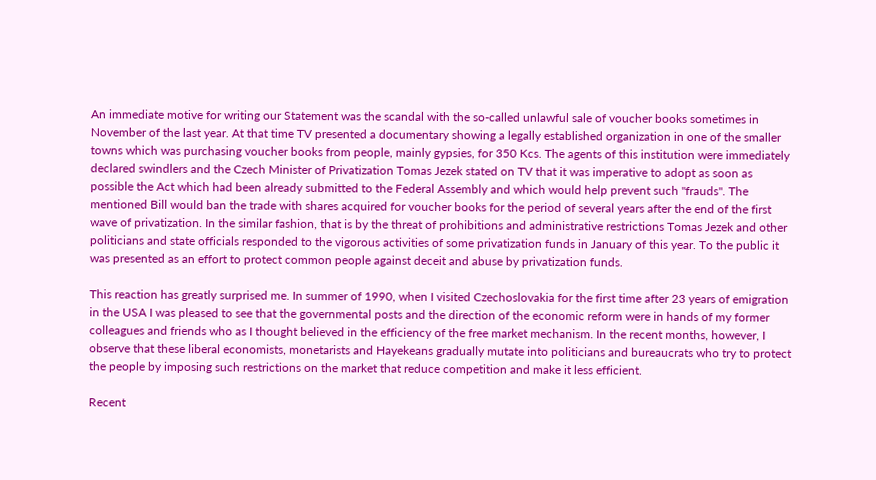An immediate motive for writing our Statement was the scandal with the so-called unlawful sale of voucher books sometimes in November of the last year. At that time TV presented a documentary showing a legally established organization in one of the smaller towns which was purchasing voucher books from people, mainly gypsies, for 350 Kcs. The agents of this institution were immediately declared swindlers and the Czech Minister of Privatization Tomas Jezek stated on TV that it was imperative to adopt as soon as possible the Act which had been already submitted to the Federal Assembly and which would help prevent such "frauds". The mentioned Bill would ban the trade with shares acquired for voucher books for the period of several years after the end of the first wave of privatization. In the similar fashion, that is by the threat of prohibitions and administrative restrictions Tomas Jezek and other politicians and state officials responded to the vigorous activities of some privatization funds in January of this year. To the public it was presented as an effort to protect common people against deceit and abuse by privatization funds.

This reaction has greatly surprised me. In summer of 1990, when I visited Czechoslovakia for the first time after 23 years of emigration in the USA I was pleased to see that the governmental posts and the direction of the economic reform were in hands of my former colleagues and friends who as I thought believed in the efficiency of the free market mechanism. In the recent months, however, I observe that these liberal economists, monetarists and Hayekeans gradually mutate into politicians and bureaucrats who try to protect the people by imposing such restrictions on the market that reduce competition and make it less efficient.

Recent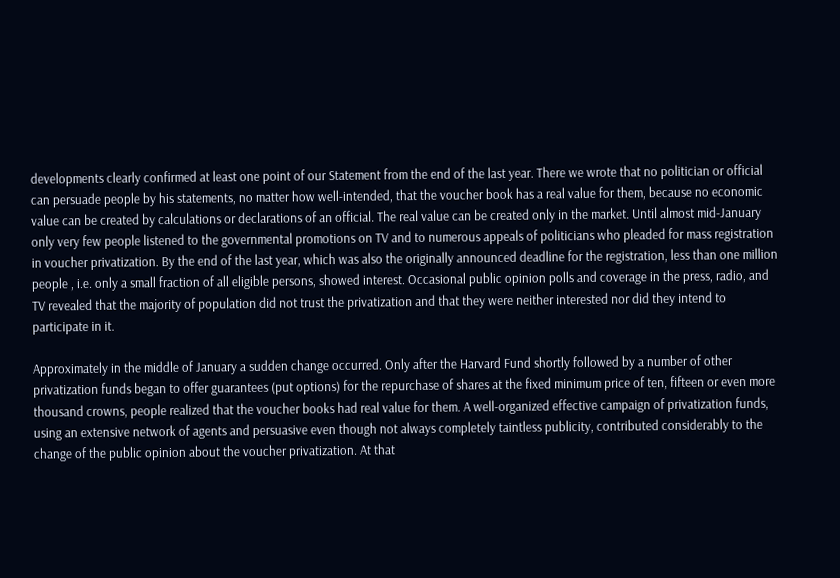developments clearly confirmed at least one point of our Statement from the end of the last year. There we wrote that no politician or official can persuade people by his statements, no matter how well-intended, that the voucher book has a real value for them, because no economic value can be created by calculations or declarations of an official. The real value can be created only in the market. Until almost mid-January only very few people listened to the governmental promotions on TV and to numerous appeals of politicians who pleaded for mass registration in voucher privatization. By the end of the last year, which was also the originally announced deadline for the registration, less than one million people , i.e. only a small fraction of all eligible persons, showed interest. Occasional public opinion polls and coverage in the press, radio, and TV revealed that the majority of population did not trust the privatization and that they were neither interested nor did they intend to participate in it.

Approximately in the middle of January a sudden change occurred. Only after the Harvard Fund shortly followed by a number of other privatization funds began to offer guarantees (put options) for the repurchase of shares at the fixed minimum price of ten, fifteen or even more thousand crowns, people realized that the voucher books had real value for them. A well-organized effective campaign of privatization funds, using an extensive network of agents and persuasive even though not always completely taintless publicity, contributed considerably to the change of the public opinion about the voucher privatization. At that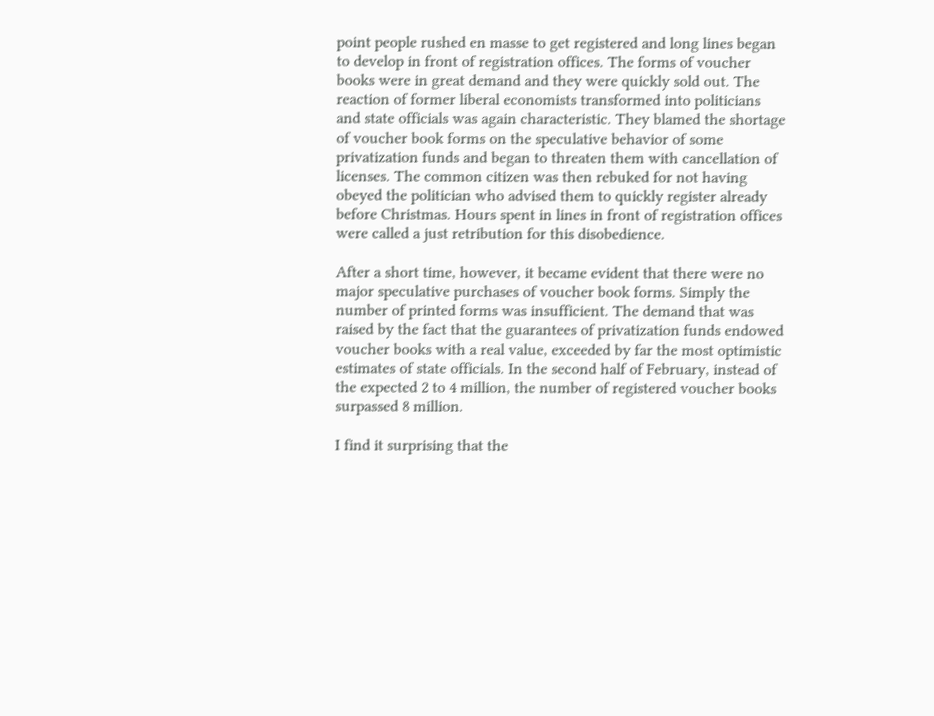point people rushed en masse to get registered and long lines began to develop in front of registration offices. The forms of voucher books were in great demand and they were quickly sold out. The reaction of former liberal economists transformed into politicians and state officials was again characteristic. They blamed the shortage of voucher book forms on the speculative behavior of some privatization funds and began to threaten them with cancellation of licenses. The common citizen was then rebuked for not having obeyed the politician who advised them to quickly register already before Christmas. Hours spent in lines in front of registration offices were called a just retribution for this disobedience.

After a short time, however, it became evident that there were no major speculative purchases of voucher book forms. Simply the number of printed forms was insufficient. The demand that was raised by the fact that the guarantees of privatization funds endowed voucher books with a real value, exceeded by far the most optimistic estimates of state officials. In the second half of February, instead of the expected 2 to 4 million, the number of registered voucher books surpassed 8 million.

I find it surprising that the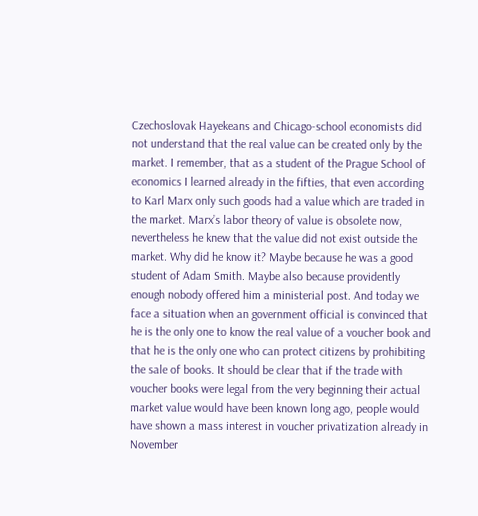Czechoslovak Hayekeans and Chicago-school economists did not understand that the real value can be created only by the market. I remember, that as a student of the Prague School of economics I learned already in the fifties, that even according to Karl Marx only such goods had a value which are traded in the market. Marx’s labor theory of value is obsolete now, nevertheless he knew that the value did not exist outside the market. Why did he know it? Maybe because he was a good student of Adam Smith. Maybe also because providently enough nobody offered him a ministerial post. And today we face a situation when an government official is convinced that he is the only one to know the real value of a voucher book and that he is the only one who can protect citizens by prohibiting the sale of books. It should be clear that if the trade with voucher books were legal from the very beginning their actual market value would have been known long ago, people would have shown a mass interest in voucher privatization already in November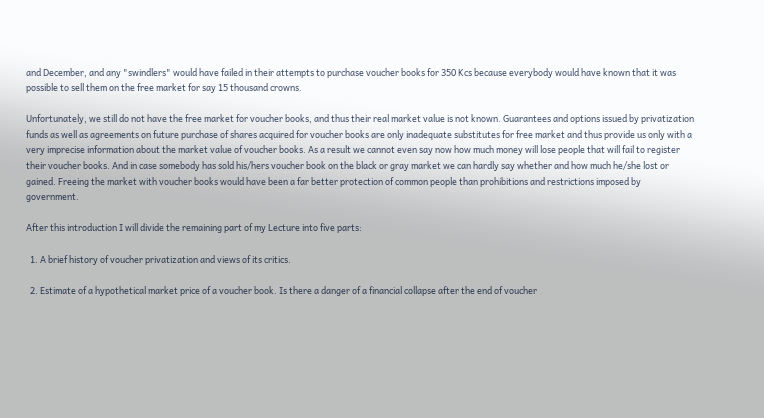and December, and any "swindlers" would have failed in their attempts to purchase voucher books for 350 Kcs because everybody would have known that it was possible to sell them on the free market for say 15 thousand crowns.

Unfortunately, we still do not have the free market for voucher books, and thus their real market value is not known. Guarantees and options issued by privatization funds as well as agreements on future purchase of shares acquired for voucher books are only inadequate substitutes for free market and thus provide us only with a very imprecise information about the market value of voucher books. As a result we cannot even say now how much money will lose people that will fail to register their voucher books. And in case somebody has sold his/hers voucher book on the black or gray market we can hardly say whether and how much he/she lost or gained. Freeing the market with voucher books would have been a far better protection of common people than prohibitions and restrictions imposed by government.

After this introduction I will divide the remaining part of my Lecture into five parts:

  1. A brief history of voucher privatization and views of its critics.

  2. Estimate of a hypothetical market price of a voucher book. Is there a danger of a financial collapse after the end of voucher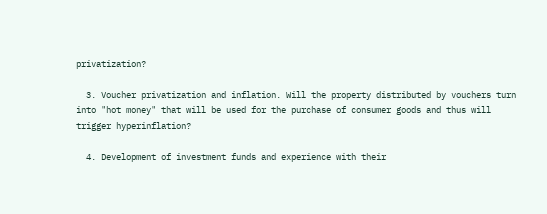privatization?

  3. Voucher privatization and inflation. Will the property distributed by vouchers turn into "hot money" that will be used for the purchase of consumer goods and thus will trigger hyperinflation?

  4. Development of investment funds and experience with their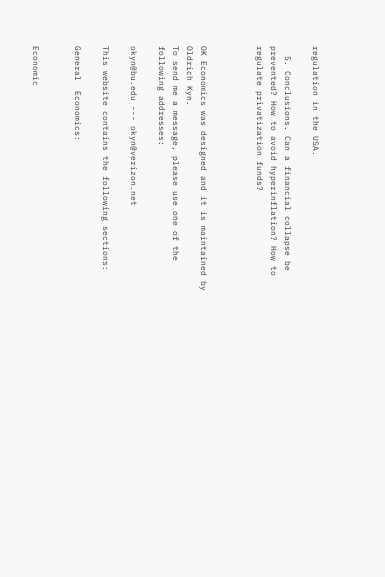regulation in the USA.

  5. Conclusions. Can a financial collapse be prevented? How to avoid hyperinflation? How to regulate privatization funds?



OK Economics was designed and it is maintained by Oldrich Kyn.
To send me a message, please use one of the following addresses:

okyn@bu.edu --- okyn@verizon.net

This website contains the following sections:

General  Economics:


Economic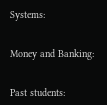Systems:


Money and Banking:


Past students: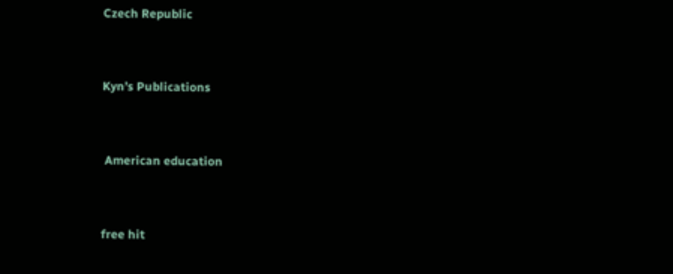Czech Republic


Kyn’s Publications


 American education


free hit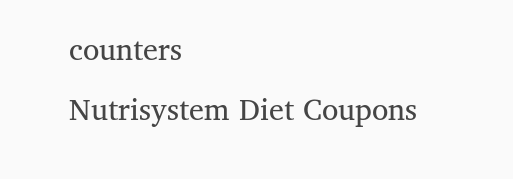counters
Nutrisystem Diet Coupons